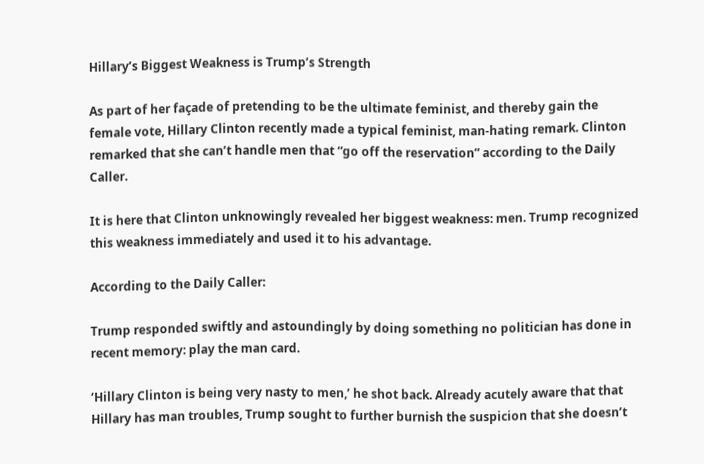Hillary’s Biggest Weakness is Trump’s Strength

As part of her façade of pretending to be the ultimate feminist, and thereby gain the female vote, Hillary Clinton recently made a typical feminist, man-hating remark. Clinton remarked that she can’t handle men that “go off the reservation” according to the Daily Caller.

It is here that Clinton unknowingly revealed her biggest weakness: men. Trump recognized this weakness immediately and used it to his advantage.

According to the Daily Caller:

Trump responded swiftly and astoundingly by doing something no politician has done in recent memory: play the man card.

‘Hillary Clinton is being very nasty to men,’ he shot back. Already acutely aware that that Hillary has man troubles, Trump sought to further burnish the suspicion that she doesn’t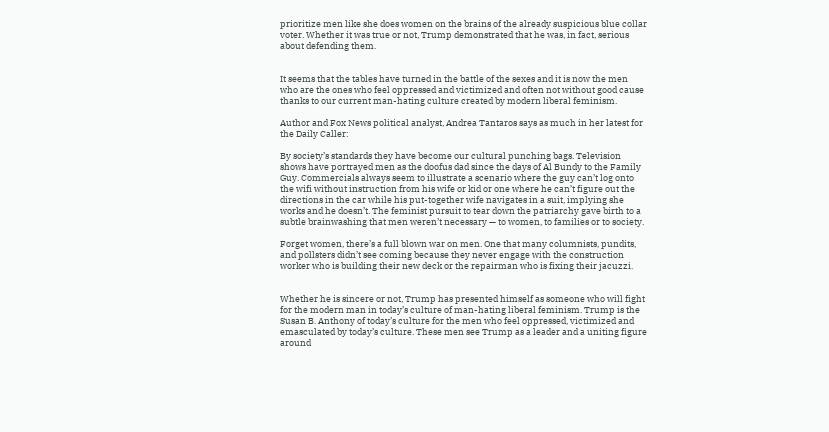prioritize men like she does women on the brains of the already suspicious blue collar voter. Whether it was true or not, Trump demonstrated that he was, in fact, serious about defending them.


It seems that the tables have turned in the battle of the sexes and it is now the men who are the ones who feel oppressed and victimized and often not without good cause thanks to our current man-hating culture created by modern liberal feminism.

Author and Fox News political analyst, Andrea Tantaros says as much in her latest for the Daily Caller:

By society’s standards they have become our cultural punching bags. Television shows have portrayed men as the doofus dad since the days of Al Bundy to the Family Guy. Commercials always seem to illustrate a scenario where the guy can’t log onto the wifi without instruction from his wife or kid or one where he can’t figure out the directions in the car while his put-together wife navigates in a suit, implying she works and he doesn’t. The feminist pursuit to tear down the patriarchy gave birth to a subtle brainwashing that men weren’t necessary — to women, to families or to society.

Forget women, there’s a full blown war on men. One that many columnists, pundits, and pollsters didn’t see coming because they never engage with the construction worker who is building their new deck or the repairman who is fixing their jacuzzi.


Whether he is sincere or not, Trump has presented himself as someone who will fight for the modern man in today’s culture of man-hating liberal feminism. Trump is the Susan B. Anthony of today’s culture for the men who feel oppressed, victimized and emasculated by today’s culture. These men see Trump as a leader and a uniting figure around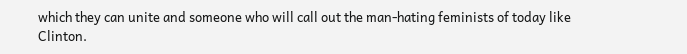which they can unite and someone who will call out the man-hating feminists of today like Clinton.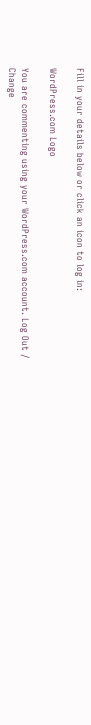Fill in your details below or click an icon to log in:

WordPress.com Logo

You are commenting using your WordPress.com account. Log Out /  Change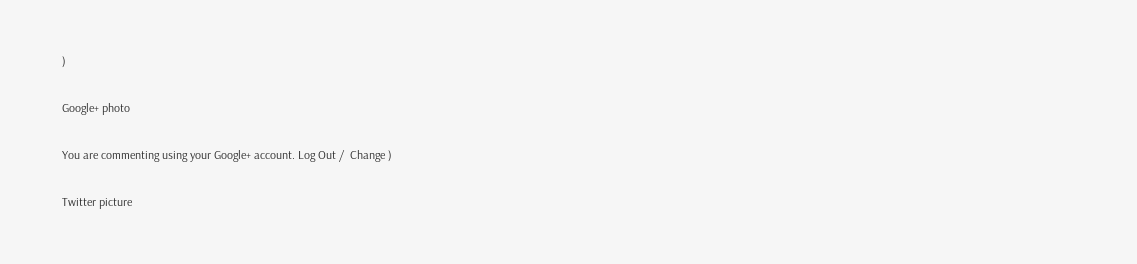)

Google+ photo

You are commenting using your Google+ account. Log Out /  Change )

Twitter picture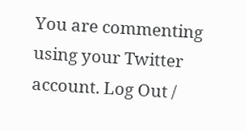You are commenting using your Twitter account. Log Out /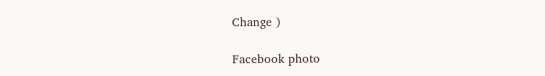Change )

Facebook photo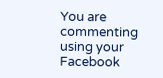You are commenting using your Facebook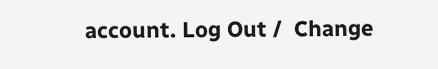account. Log Out /  Change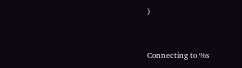)


Connecting to %s